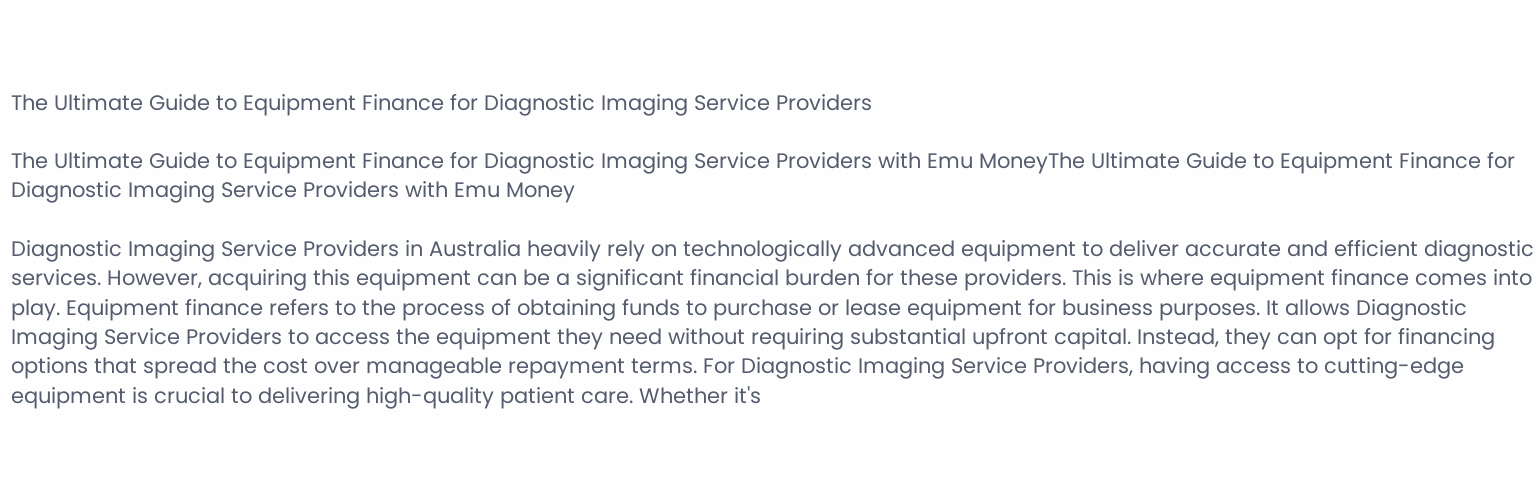The Ultimate Guide to Equipment Finance for Diagnostic Imaging Service Providers

The Ultimate Guide to Equipment Finance for Diagnostic Imaging Service Providers with Emu MoneyThe Ultimate Guide to Equipment Finance for Diagnostic Imaging Service Providers with Emu Money

Diagnostic Imaging Service Providers in Australia heavily rely on technologically advanced equipment to deliver accurate and efficient diagnostic services. However, acquiring this equipment can be a significant financial burden for these providers. This is where equipment finance comes into play. Equipment finance refers to the process of obtaining funds to purchase or lease equipment for business purposes. It allows Diagnostic Imaging Service Providers to access the equipment they need without requiring substantial upfront capital. Instead, they can opt for financing options that spread the cost over manageable repayment terms. For Diagnostic Imaging Service Providers, having access to cutting-edge equipment is crucial to delivering high-quality patient care. Whether it's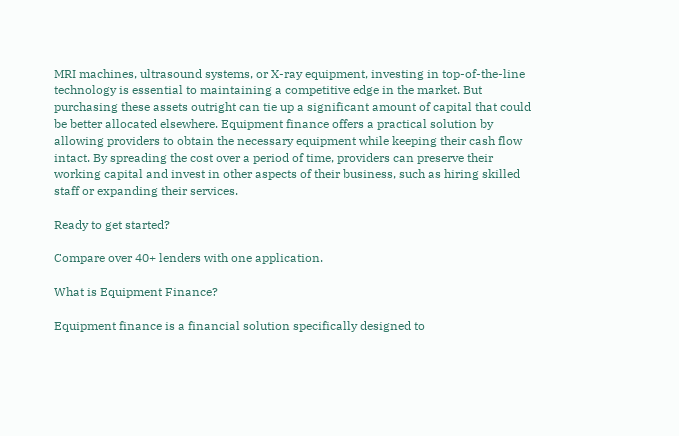MRI machines, ultrasound systems, or X-ray equipment, investing in top-of-the-line technology is essential to maintaining a competitive edge in the market. But purchasing these assets outright can tie up a significant amount of capital that could be better allocated elsewhere. Equipment finance offers a practical solution by allowing providers to obtain the necessary equipment while keeping their cash flow intact. By spreading the cost over a period of time, providers can preserve their working capital and invest in other aspects of their business, such as hiring skilled staff or expanding their services.

Ready to get started?

Compare over 40+ lenders with one application.

What is Equipment Finance?

Equipment finance is a financial solution specifically designed to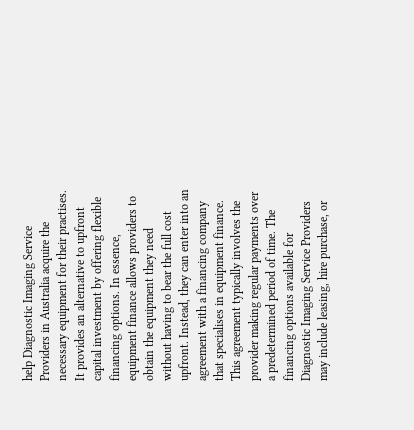help Diagnostic Imaging Service Providers in Australia acquire the necessary equipment for their practises. It provides an alternative to upfront capital investment by offering flexible financing options. In essence, equipment finance allows providers to obtain the equipment they need without having to bear the full cost upfront. Instead, they can enter into an agreement with a financing company that specialises in equipment finance. This agreement typically involves the provider making regular payments over a predetermined period of time. The financing options available for Diagnostic Imaging Service Providers may include leasing, hire purchase, or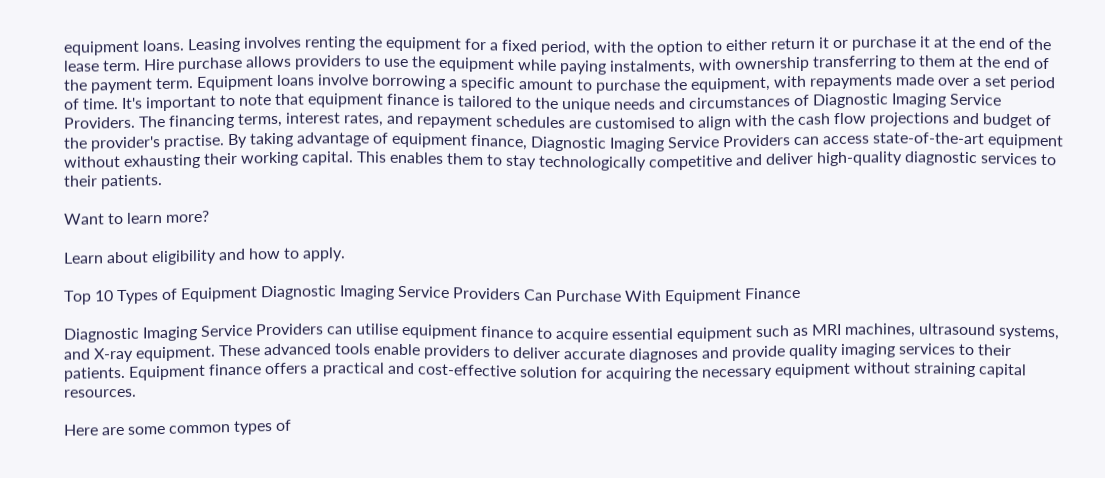equipment loans. Leasing involves renting the equipment for a fixed period, with the option to either return it or purchase it at the end of the lease term. Hire purchase allows providers to use the equipment while paying instalments, with ownership transferring to them at the end of the payment term. Equipment loans involve borrowing a specific amount to purchase the equipment, with repayments made over a set period of time. It's important to note that equipment finance is tailored to the unique needs and circumstances of Diagnostic Imaging Service Providers. The financing terms, interest rates, and repayment schedules are customised to align with the cash flow projections and budget of the provider's practise. By taking advantage of equipment finance, Diagnostic Imaging Service Providers can access state-of-the-art equipment without exhausting their working capital. This enables them to stay technologically competitive and deliver high-quality diagnostic services to their patients.

Want to learn more?

Learn about eligibility and how to apply.

Top 10 Types of Equipment Diagnostic Imaging Service Providers Can Purchase With Equipment Finance

Diagnostic Imaging Service Providers can utilise equipment finance to acquire essential equipment such as MRI machines, ultrasound systems, and X-ray equipment. These advanced tools enable providers to deliver accurate diagnoses and provide quality imaging services to their patients. Equipment finance offers a practical and cost-effective solution for acquiring the necessary equipment without straining capital resources.

Here are some common types of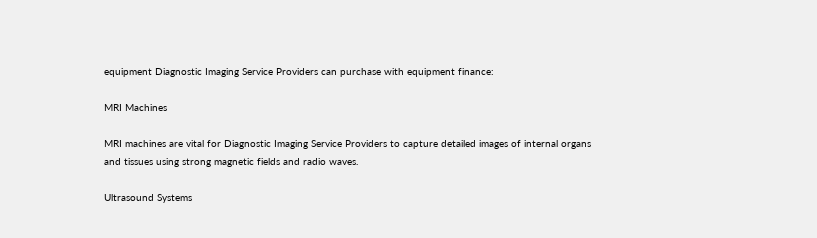equipment Diagnostic Imaging Service Providers can purchase with equipment finance:

MRI Machines

MRI machines are vital for Diagnostic Imaging Service Providers to capture detailed images of internal organs and tissues using strong magnetic fields and radio waves.

Ultrasound Systems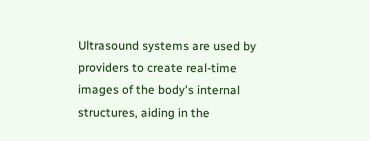Ultrasound systems are used by providers to create real-time images of the body's internal structures, aiding in the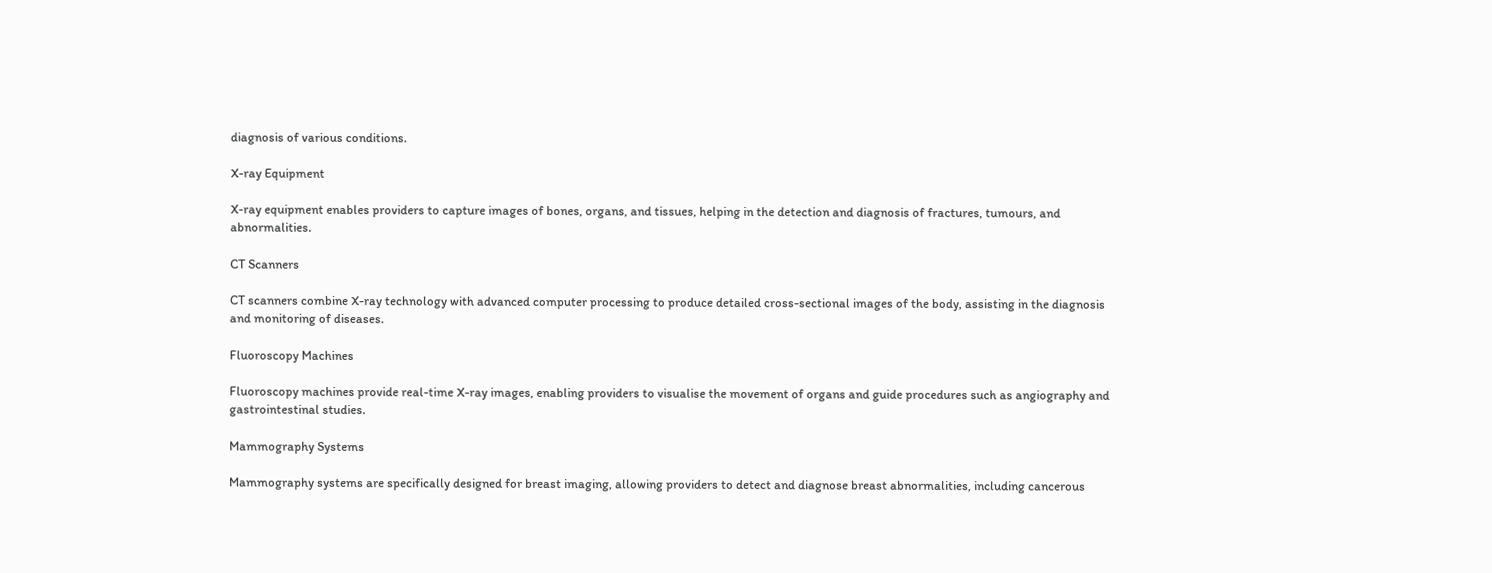diagnosis of various conditions.

X-ray Equipment

X-ray equipment enables providers to capture images of bones, organs, and tissues, helping in the detection and diagnosis of fractures, tumours, and abnormalities.

CT Scanners

CT scanners combine X-ray technology with advanced computer processing to produce detailed cross-sectional images of the body, assisting in the diagnosis and monitoring of diseases.

Fluoroscopy Machines

Fluoroscopy machines provide real-time X-ray images, enabling providers to visualise the movement of organs and guide procedures such as angiography and gastrointestinal studies.

Mammography Systems

Mammography systems are specifically designed for breast imaging, allowing providers to detect and diagnose breast abnormalities, including cancerous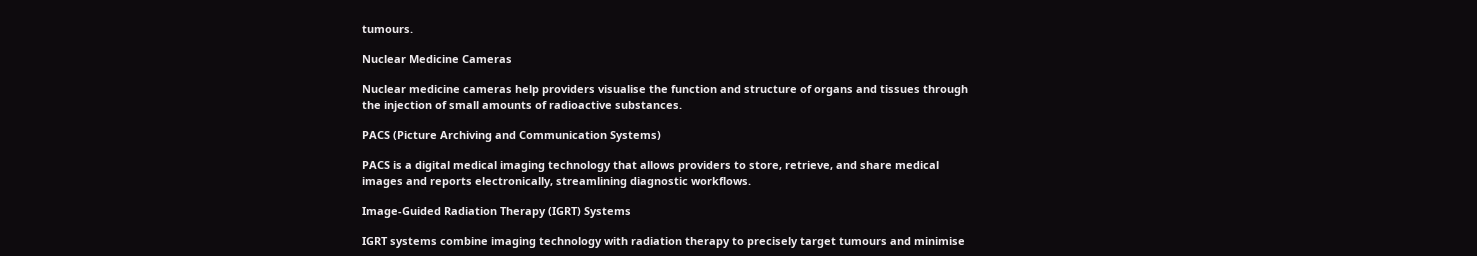tumours.

Nuclear Medicine Cameras

Nuclear medicine cameras help providers visualise the function and structure of organs and tissues through the injection of small amounts of radioactive substances.

PACS (Picture Archiving and Communication Systems)

PACS is a digital medical imaging technology that allows providers to store, retrieve, and share medical images and reports electronically, streamlining diagnostic workflows.

Image-Guided Radiation Therapy (IGRT) Systems

IGRT systems combine imaging technology with radiation therapy to precisely target tumours and minimise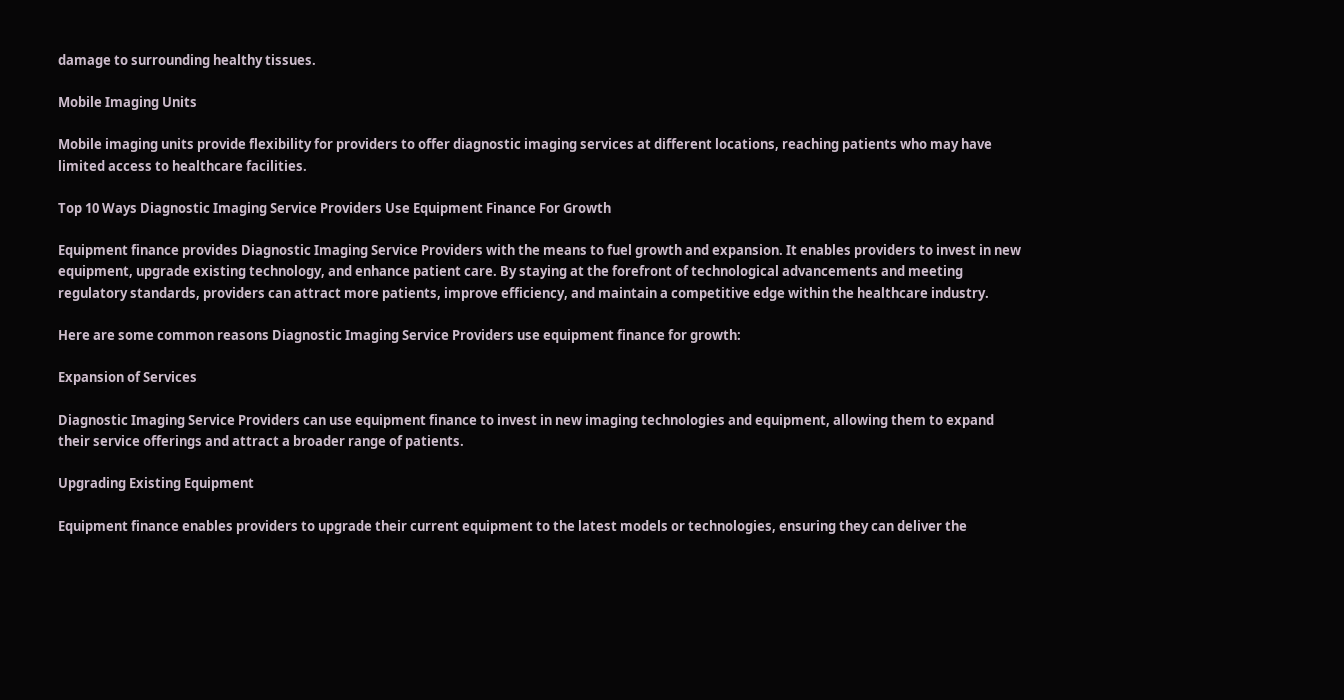damage to surrounding healthy tissues.

Mobile Imaging Units

Mobile imaging units provide flexibility for providers to offer diagnostic imaging services at different locations, reaching patients who may have limited access to healthcare facilities.

Top 10 Ways Diagnostic Imaging Service Providers Use Equipment Finance For Growth

Equipment finance provides Diagnostic Imaging Service Providers with the means to fuel growth and expansion. It enables providers to invest in new equipment, upgrade existing technology, and enhance patient care. By staying at the forefront of technological advancements and meeting regulatory standards, providers can attract more patients, improve efficiency, and maintain a competitive edge within the healthcare industry.

Here are some common reasons Diagnostic Imaging Service Providers use equipment finance for growth:

Expansion of Services

Diagnostic Imaging Service Providers can use equipment finance to invest in new imaging technologies and equipment, allowing them to expand their service offerings and attract a broader range of patients.

Upgrading Existing Equipment

Equipment finance enables providers to upgrade their current equipment to the latest models or technologies, ensuring they can deliver the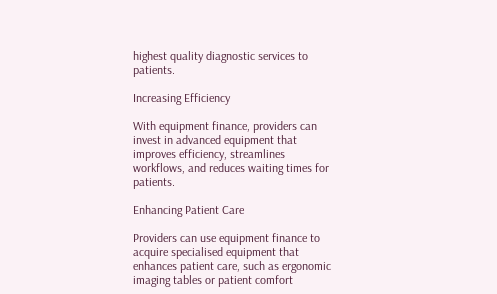highest quality diagnostic services to patients.

Increasing Efficiency

With equipment finance, providers can invest in advanced equipment that improves efficiency, streamlines workflows, and reduces waiting times for patients.

Enhancing Patient Care

Providers can use equipment finance to acquire specialised equipment that enhances patient care, such as ergonomic imaging tables or patient comfort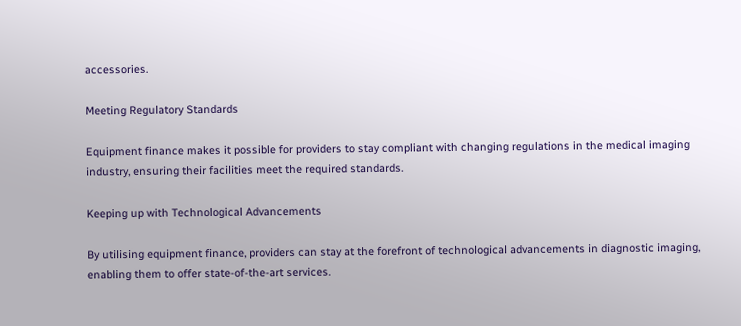accessories.

Meeting Regulatory Standards

Equipment finance makes it possible for providers to stay compliant with changing regulations in the medical imaging industry, ensuring their facilities meet the required standards.

Keeping up with Technological Advancements

By utilising equipment finance, providers can stay at the forefront of technological advancements in diagnostic imaging, enabling them to offer state-of-the-art services.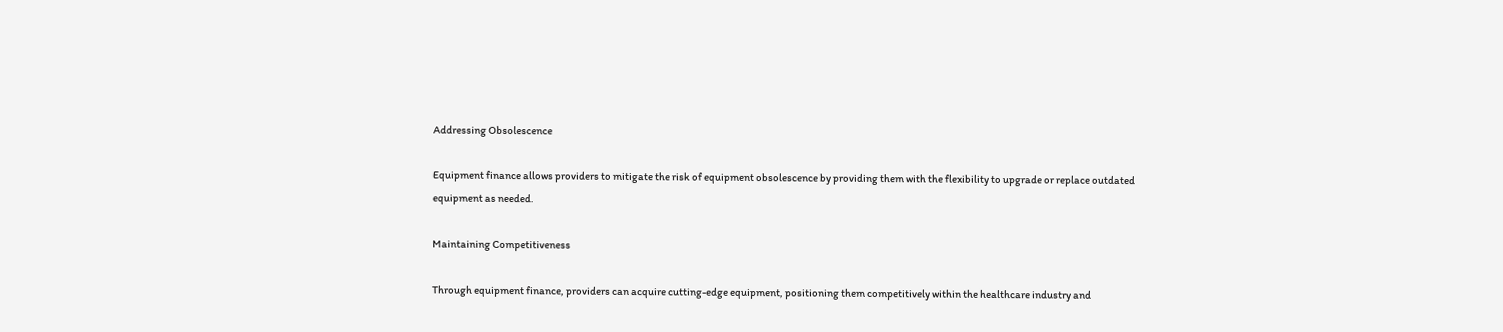Addressing Obsolescence

Equipment finance allows providers to mitigate the risk of equipment obsolescence by providing them with the flexibility to upgrade or replace outdated equipment as needed.

Maintaining Competitiveness

Through equipment finance, providers can acquire cutting-edge equipment, positioning them competitively within the healthcare industry and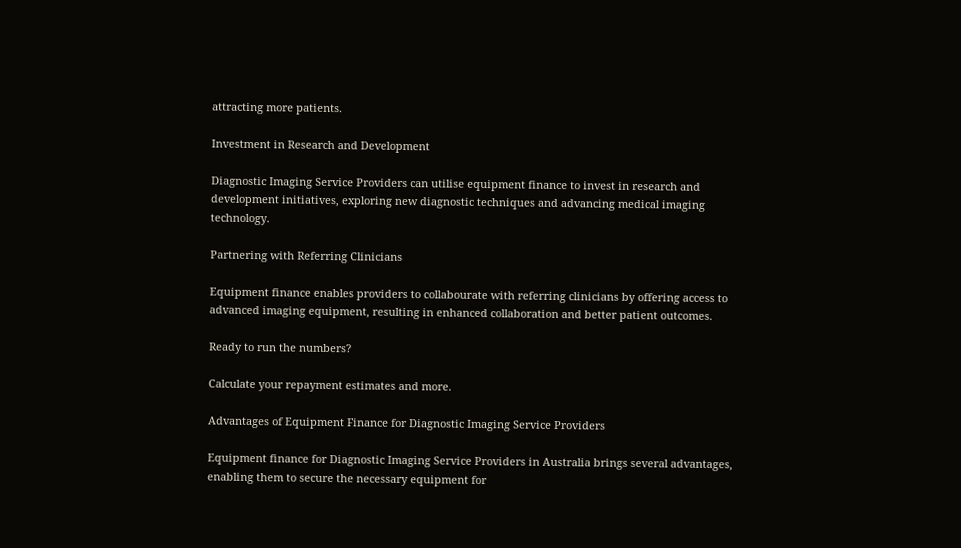attracting more patients.

Investment in Research and Development

Diagnostic Imaging Service Providers can utilise equipment finance to invest in research and development initiatives, exploring new diagnostic techniques and advancing medical imaging technology.

Partnering with Referring Clinicians

Equipment finance enables providers to collabourate with referring clinicians by offering access to advanced imaging equipment, resulting in enhanced collaboration and better patient outcomes.

Ready to run the numbers?

Calculate your repayment estimates and more.

Advantages of Equipment Finance for Diagnostic Imaging Service Providers

Equipment finance for Diagnostic Imaging Service Providers in Australia brings several advantages, enabling them to secure the necessary equipment for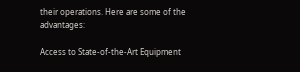their operations. Here are some of the advantages:

Access to State-of-the-Art Equipment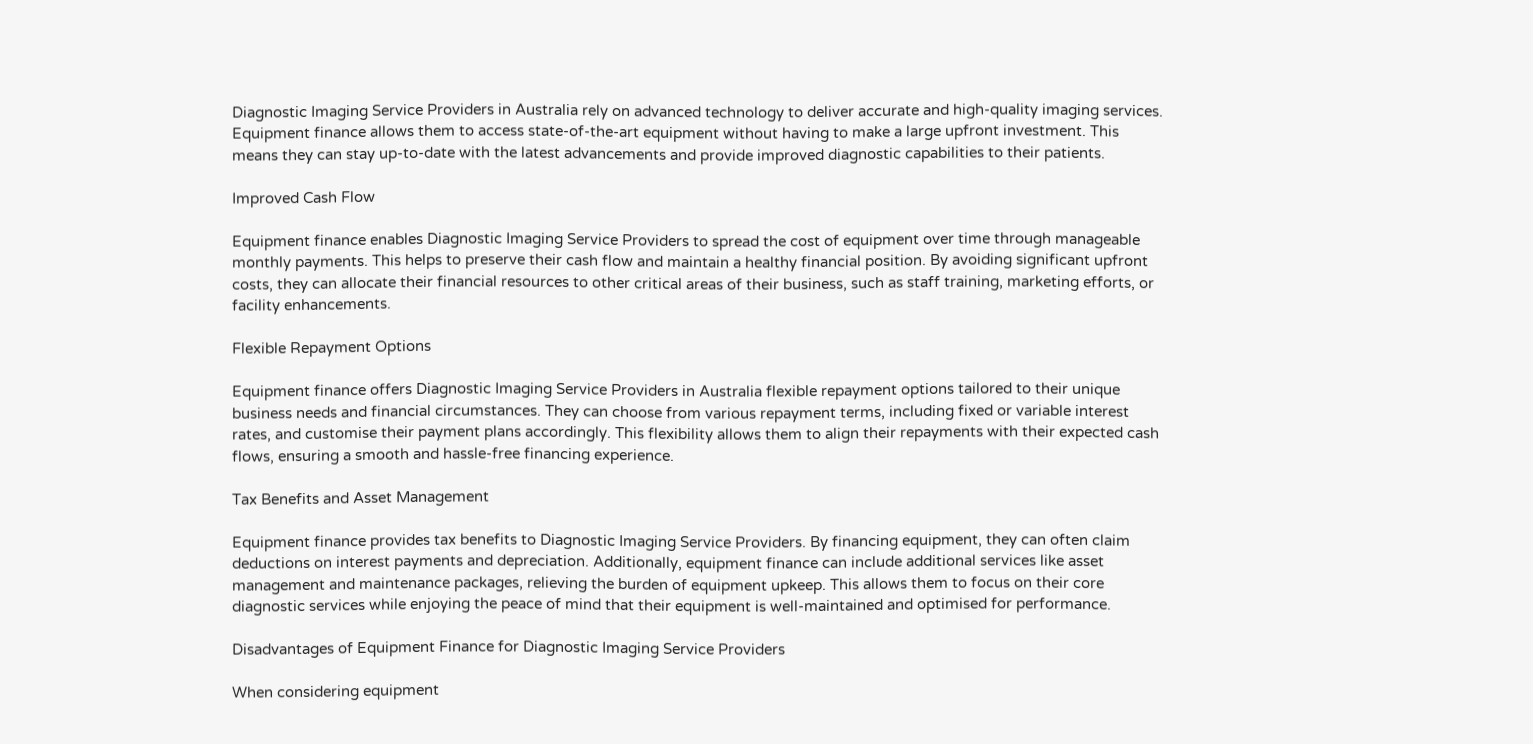Diagnostic Imaging Service Providers in Australia rely on advanced technology to deliver accurate and high-quality imaging services. Equipment finance allows them to access state-of-the-art equipment without having to make a large upfront investment. This means they can stay up-to-date with the latest advancements and provide improved diagnostic capabilities to their patients.

Improved Cash Flow

Equipment finance enables Diagnostic Imaging Service Providers to spread the cost of equipment over time through manageable monthly payments. This helps to preserve their cash flow and maintain a healthy financial position. By avoiding significant upfront costs, they can allocate their financial resources to other critical areas of their business, such as staff training, marketing efforts, or facility enhancements.

Flexible Repayment Options

Equipment finance offers Diagnostic Imaging Service Providers in Australia flexible repayment options tailored to their unique business needs and financial circumstances. They can choose from various repayment terms, including fixed or variable interest rates, and customise their payment plans accordingly. This flexibility allows them to align their repayments with their expected cash flows, ensuring a smooth and hassle-free financing experience.

Tax Benefits and Asset Management

Equipment finance provides tax benefits to Diagnostic Imaging Service Providers. By financing equipment, they can often claim deductions on interest payments and depreciation. Additionally, equipment finance can include additional services like asset management and maintenance packages, relieving the burden of equipment upkeep. This allows them to focus on their core diagnostic services while enjoying the peace of mind that their equipment is well-maintained and optimised for performance.

Disadvantages of Equipment Finance for Diagnostic Imaging Service Providers

When considering equipment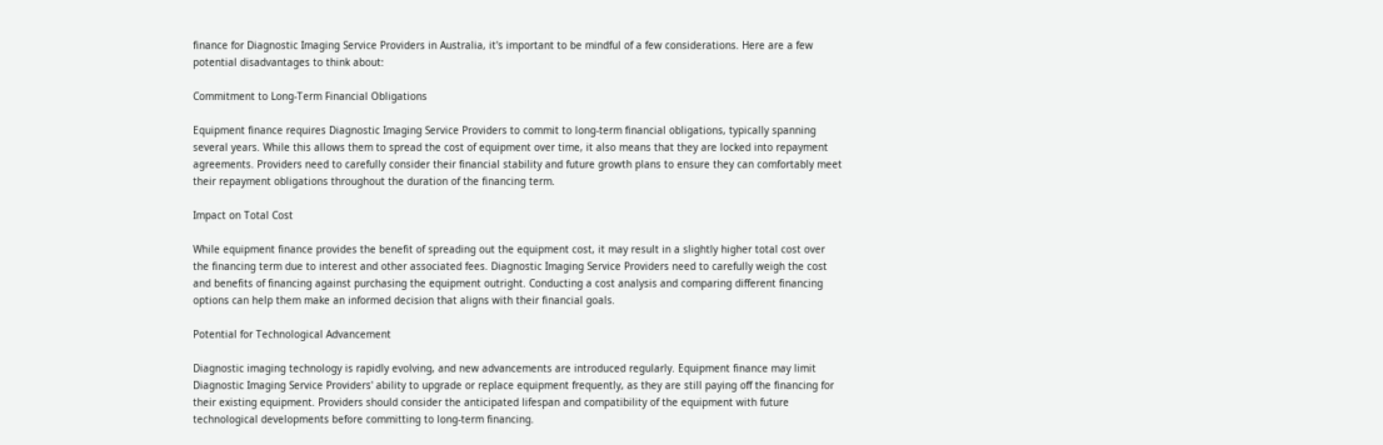finance for Diagnostic Imaging Service Providers in Australia, it's important to be mindful of a few considerations. Here are a few potential disadvantages to think about:

Commitment to Long-Term Financial Obligations

Equipment finance requires Diagnostic Imaging Service Providers to commit to long-term financial obligations, typically spanning several years. While this allows them to spread the cost of equipment over time, it also means that they are locked into repayment agreements. Providers need to carefully consider their financial stability and future growth plans to ensure they can comfortably meet their repayment obligations throughout the duration of the financing term.

Impact on Total Cost

While equipment finance provides the benefit of spreading out the equipment cost, it may result in a slightly higher total cost over the financing term due to interest and other associated fees. Diagnostic Imaging Service Providers need to carefully weigh the cost and benefits of financing against purchasing the equipment outright. Conducting a cost analysis and comparing different financing options can help them make an informed decision that aligns with their financial goals.

Potential for Technological Advancement

Diagnostic imaging technology is rapidly evolving, and new advancements are introduced regularly. Equipment finance may limit Diagnostic Imaging Service Providers' ability to upgrade or replace equipment frequently, as they are still paying off the financing for their existing equipment. Providers should consider the anticipated lifespan and compatibility of the equipment with future technological developments before committing to long-term financing.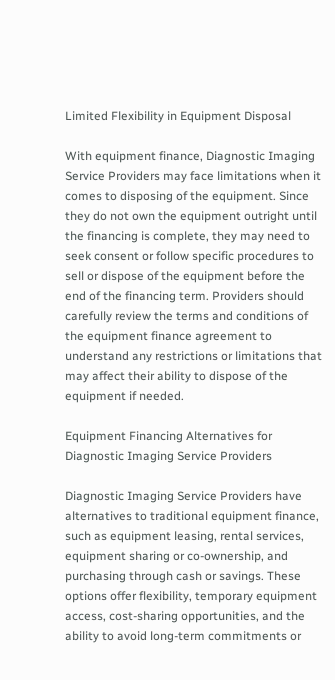Limited Flexibility in Equipment Disposal

With equipment finance, Diagnostic Imaging Service Providers may face limitations when it comes to disposing of the equipment. Since they do not own the equipment outright until the financing is complete, they may need to seek consent or follow specific procedures to sell or dispose of the equipment before the end of the financing term. Providers should carefully review the terms and conditions of the equipment finance agreement to understand any restrictions or limitations that may affect their ability to dispose of the equipment if needed.

Equipment Financing Alternatives for Diagnostic Imaging Service Providers

Diagnostic Imaging Service Providers have alternatives to traditional equipment finance, such as equipment leasing, rental services, equipment sharing or co-ownership, and purchasing through cash or savings. These options offer flexibility, temporary equipment access, cost-sharing opportunities, and the ability to avoid long-term commitments or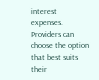interest expenses. Providers can choose the option that best suits their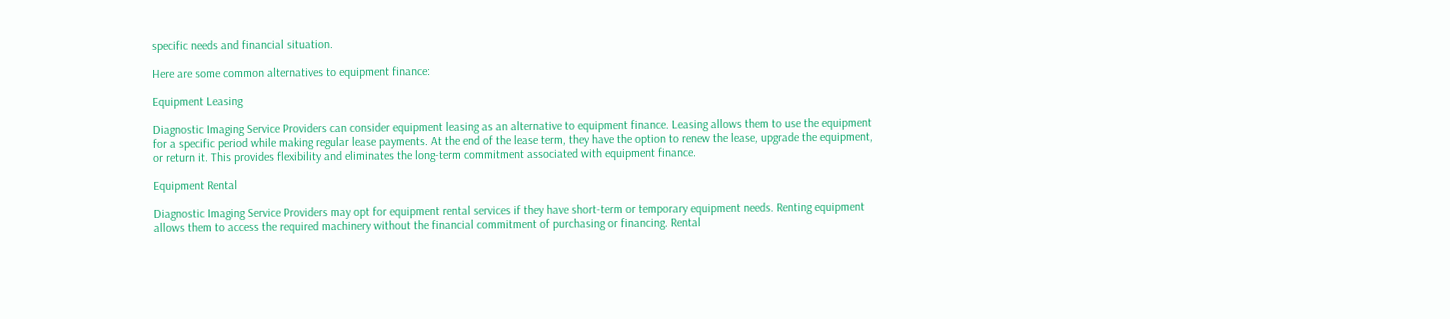specific needs and financial situation.

Here are some common alternatives to equipment finance:

Equipment Leasing

Diagnostic Imaging Service Providers can consider equipment leasing as an alternative to equipment finance. Leasing allows them to use the equipment for a specific period while making regular lease payments. At the end of the lease term, they have the option to renew the lease, upgrade the equipment, or return it. This provides flexibility and eliminates the long-term commitment associated with equipment finance.

Equipment Rental

Diagnostic Imaging Service Providers may opt for equipment rental services if they have short-term or temporary equipment needs. Renting equipment allows them to access the required machinery without the financial commitment of purchasing or financing. Rental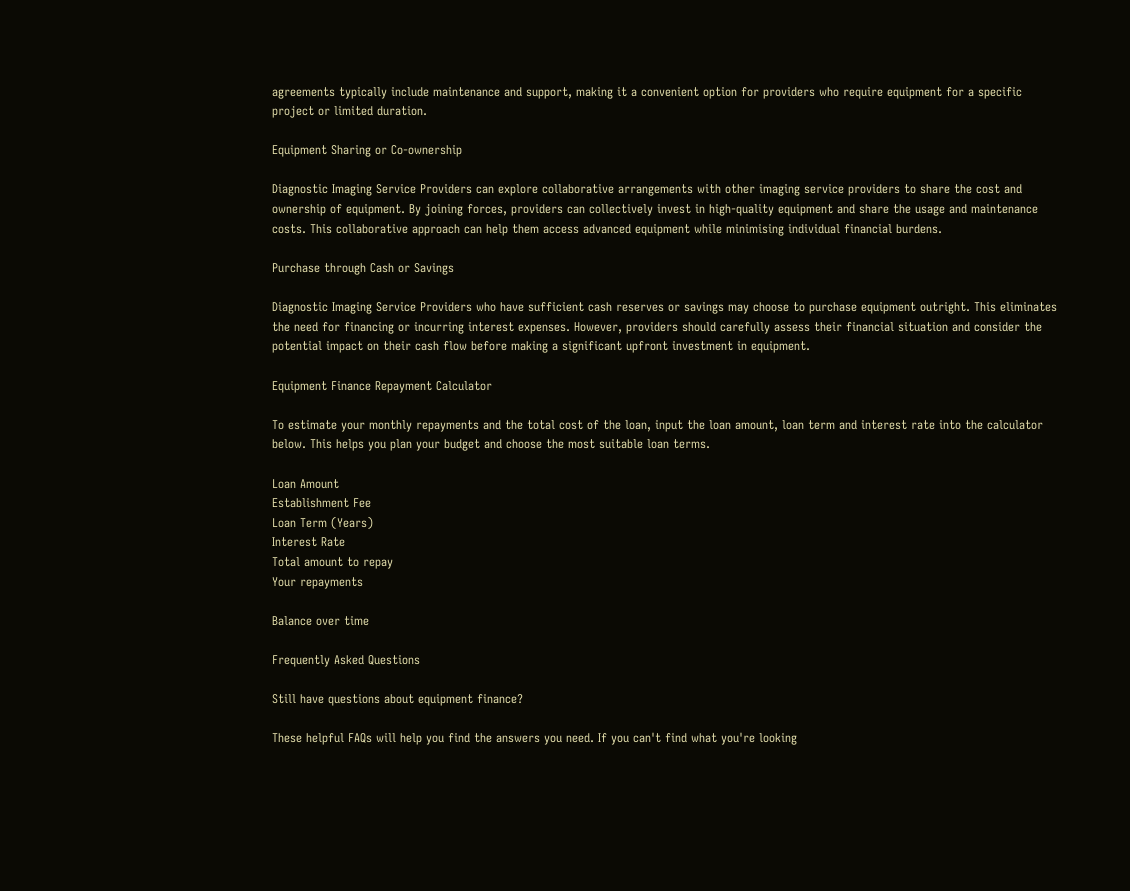agreements typically include maintenance and support, making it a convenient option for providers who require equipment for a specific project or limited duration.

Equipment Sharing or Co-ownership

Diagnostic Imaging Service Providers can explore collaborative arrangements with other imaging service providers to share the cost and ownership of equipment. By joining forces, providers can collectively invest in high-quality equipment and share the usage and maintenance costs. This collaborative approach can help them access advanced equipment while minimising individual financial burdens.

Purchase through Cash or Savings

Diagnostic Imaging Service Providers who have sufficient cash reserves or savings may choose to purchase equipment outright. This eliminates the need for financing or incurring interest expenses. However, providers should carefully assess their financial situation and consider the potential impact on their cash flow before making a significant upfront investment in equipment.

Equipment Finance Repayment Calculator

To estimate your monthly repayments and the total cost of the loan, input the loan amount, loan term and interest rate into the calculator below. This helps you plan your budget and choose the most suitable loan terms.

Loan Amount
Establishment Fee
Loan Term (Years)
Interest Rate
Total amount to repay
Your repayments

Balance over time

Frequently Asked Questions

Still have questions about equipment finance?

These helpful FAQs will help you find the answers you need. If you can't find what you're looking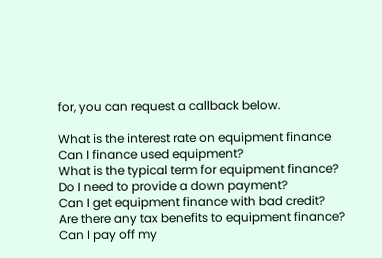for, you can request a callback below.

What is the interest rate on equipment finance
Can I finance used equipment?
What is the typical term for equipment finance?
Do I need to provide a down payment?
Can I get equipment finance with bad credit?
Are there any tax benefits to equipment finance?
Can I pay off my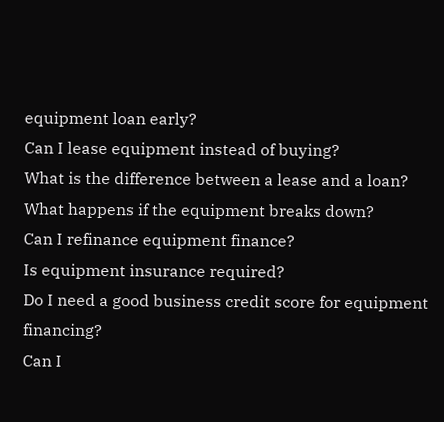equipment loan early?
Can I lease equipment instead of buying?
What is the difference between a lease and a loan?
What happens if the equipment breaks down?
Can I refinance equipment finance?
Is equipment insurance required?
Do I need a good business credit score for equipment financing?
Can I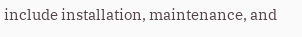include installation, maintenance, and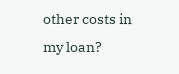other costs in my loan?